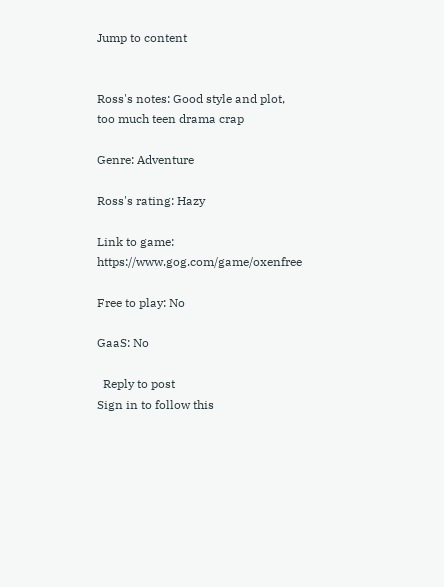Jump to content


Ross's notes: Good style and plot, too much teen drama crap

Genre: Adventure

Ross's rating: Hazy

Link to game: https://www.gog.com/game/oxenfree

Free to play: No

GaaS: No

  Reply to post
Sign in to follow this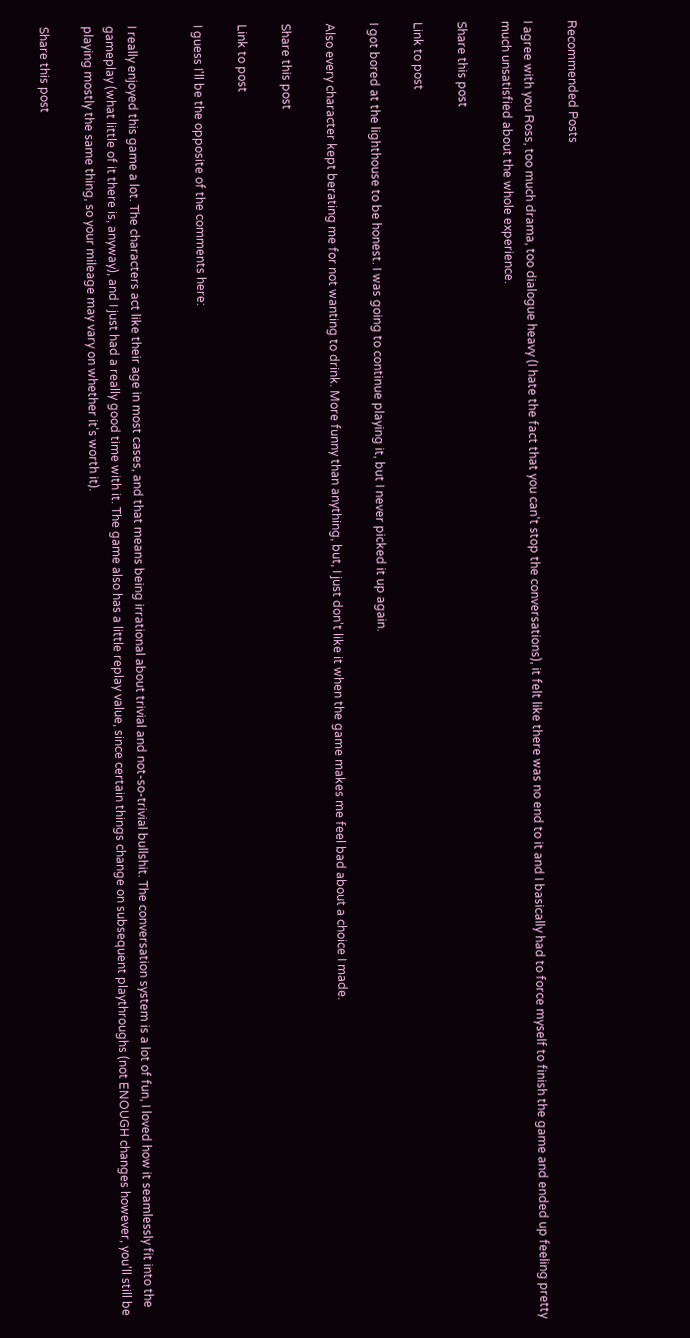Recommended Posts

I agree with you Ross, too much drama, too dialogue heavy (I hate the fact that you can't stop the conversations), it felt like there was no end to it and I basically had to force myself to finish the game and ended up feeling pretty much unsatisfied about the whole experience.

Share this post

Link to post

I got bored at the lighthouse to be honest. I was going to continue playing it, but I never picked it up again.

Also every character kept berating me for not wanting to drink. More funny than anything, but, I just don't like it when the game makes me feel bad about a choice I made.

Share this post

Link to post

I guess I'll be the opposite of the comments here:


I really enjoyed this game a lot. The characters act like their age in most cases, and that means being irrational about trivial and not-so-trivial bullshit. The conversation system is a lot of fun, I loved how it seamlessly fit into the gameplay (what little of it there is, anyway), and I just had a really good time with it. The game also has a little replay value, since certain things change on subsequent playthroughs (not ENOUGH changes however, you'll still be playing mostly the same thing, so your mileage may vary on whether it's worth it).

Share this post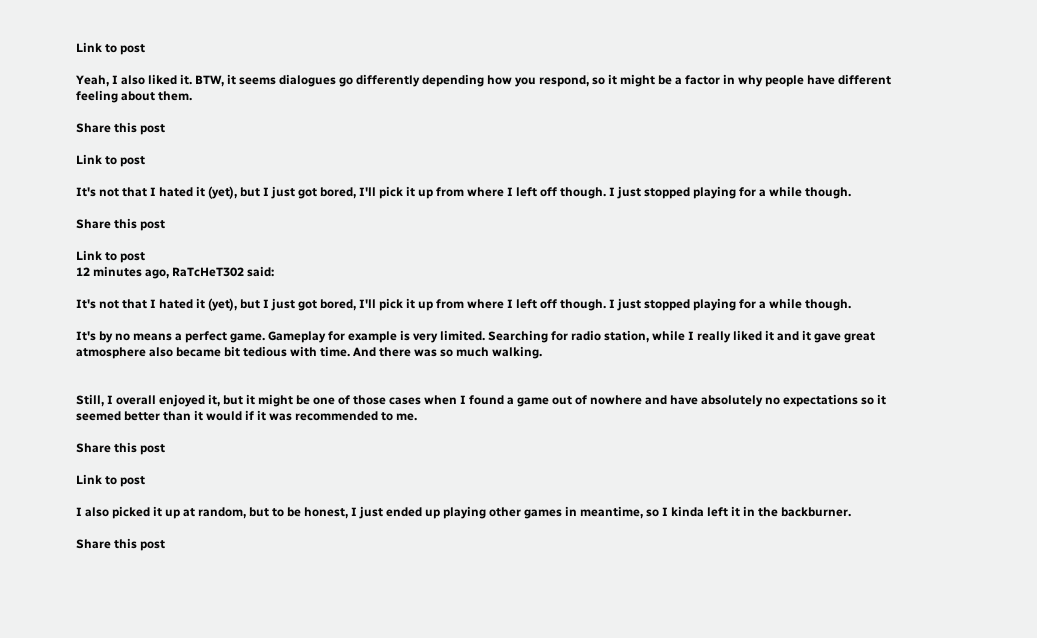Link to post

Yeah, I also liked it. BTW, it seems dialogues go differently depending how you respond, so it might be a factor in why people have different feeling about them.

Share this post

Link to post

It's not that I hated it (yet), but I just got bored, I'll pick it up from where I left off though. I just stopped playing for a while though.

Share this post

Link to post
12 minutes ago, RaTcHeT302 said:

It's not that I hated it (yet), but I just got bored, I'll pick it up from where I left off though. I just stopped playing for a while though.

It's by no means a perfect game. Gameplay for example is very limited. Searching for radio station, while I really liked it and it gave great atmosphere also became bit tedious with time. And there was so much walking.


Still, I overall enjoyed it, but it might be one of those cases when I found a game out of nowhere and have absolutely no expectations so it seemed better than it would if it was recommended to me.

Share this post

Link to post

I also picked it up at random, but to be honest, I just ended up playing other games in meantime, so I kinda left it in the backburner.

Share this post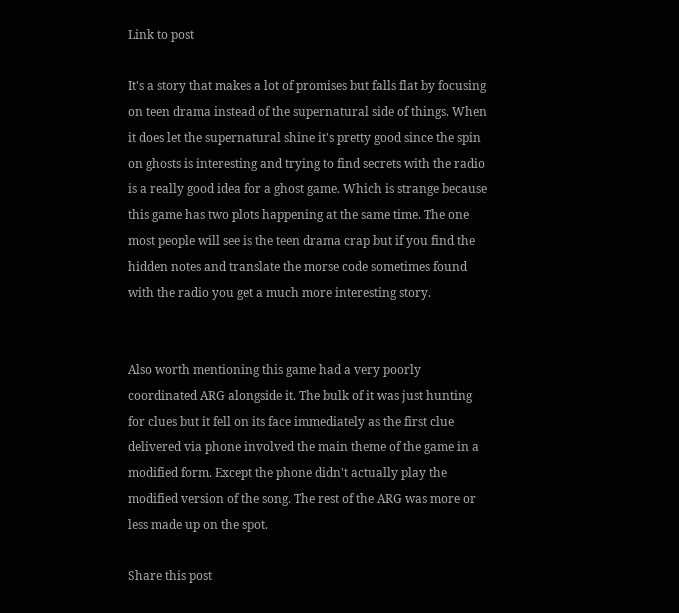Link to post

It's a story that makes a lot of promises but falls flat by focusing on teen drama instead of the supernatural side of things. When it does let the supernatural shine it's pretty good since the spin on ghosts is interesting and trying to find secrets with the radio is a really good idea for a ghost game. Which is strange because this game has two plots happening at the same time. The one most people will see is the teen drama crap but if you find the hidden notes and translate the morse code sometimes found with the radio you get a much more interesting story.


Also worth mentioning this game had a very poorly coordinated ARG alongside it. The bulk of it was just hunting for clues but it fell on its face immediately as the first clue delivered via phone involved the main theme of the game in a modified form. Except the phone didn't actually play the modified version of the song. The rest of the ARG was more or less made up on the spot.

Share this post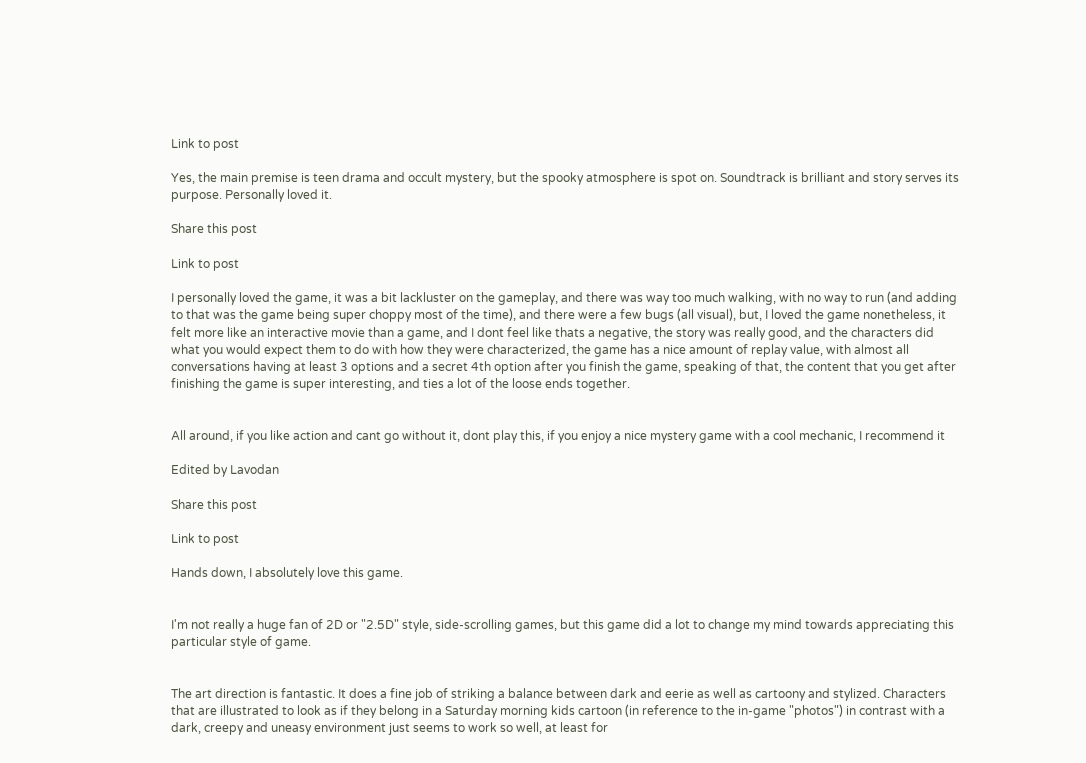Link to post

Yes, the main premise is teen drama and occult mystery, but the spooky atmosphere is spot on. Soundtrack is brilliant and story serves its purpose. Personally loved it.

Share this post

Link to post

I personally loved the game, it was a bit lackluster on the gameplay, and there was way too much walking, with no way to run (and adding to that was the game being super choppy most of the time), and there were a few bugs (all visual), but, I loved the game nonetheless, it felt more like an interactive movie than a game, and I dont feel like thats a negative, the story was really good, and the characters did what you would expect them to do with how they were characterized, the game has a nice amount of replay value, with almost all conversations having at least 3 options and a secret 4th option after you finish the game, speaking of that, the content that you get after finishing the game is super interesting, and ties a lot of the loose ends together.


All around, if you like action and cant go without it, dont play this, if you enjoy a nice mystery game with a cool mechanic, I recommend it

Edited by Lavodan

Share this post

Link to post

Hands down, I absolutely love this game.


I'm not really a huge fan of 2D or "2.5D" style, side-scrolling games, but this game did a lot to change my mind towards appreciating this particular style of game.


The art direction is fantastic. It does a fine job of striking a balance between dark and eerie as well as cartoony and stylized. Characters that are illustrated to look as if they belong in a Saturday morning kids cartoon (in reference to the in-game "photos") in contrast with a dark, creepy and uneasy environment just seems to work so well, at least for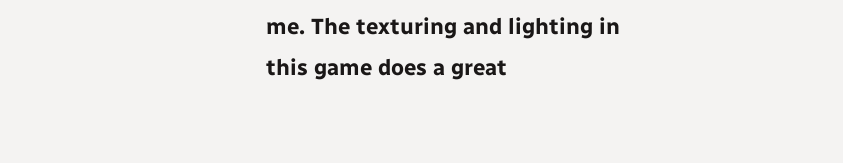me. The texturing and lighting in this game does a great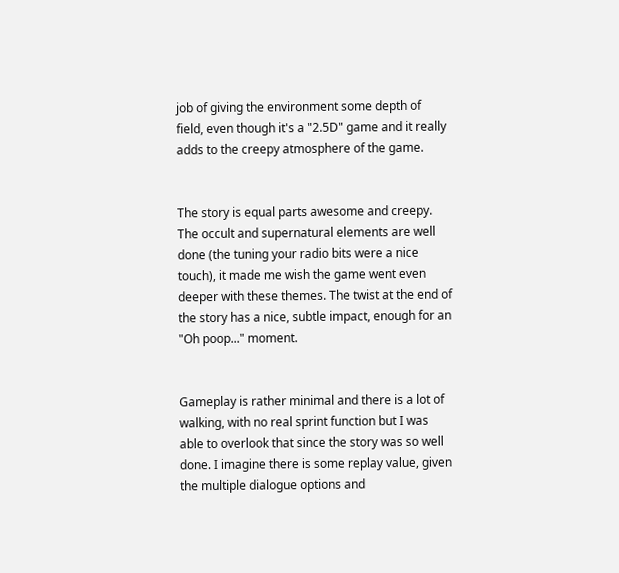job of giving the environment some depth of field, even though it's a "2.5D" game and it really adds to the creepy atmosphere of the game.


The story is equal parts awesome and creepy. The occult and supernatural elements are well done (the tuning your radio bits were a nice touch), it made me wish the game went even deeper with these themes. The twist at the end of the story has a nice, subtle impact, enough for an "Oh poop..." moment.


Gameplay is rather minimal and there is a lot of walking, with no real sprint function but I was able to overlook that since the story was so well done. I imagine there is some replay value, given the multiple dialogue options and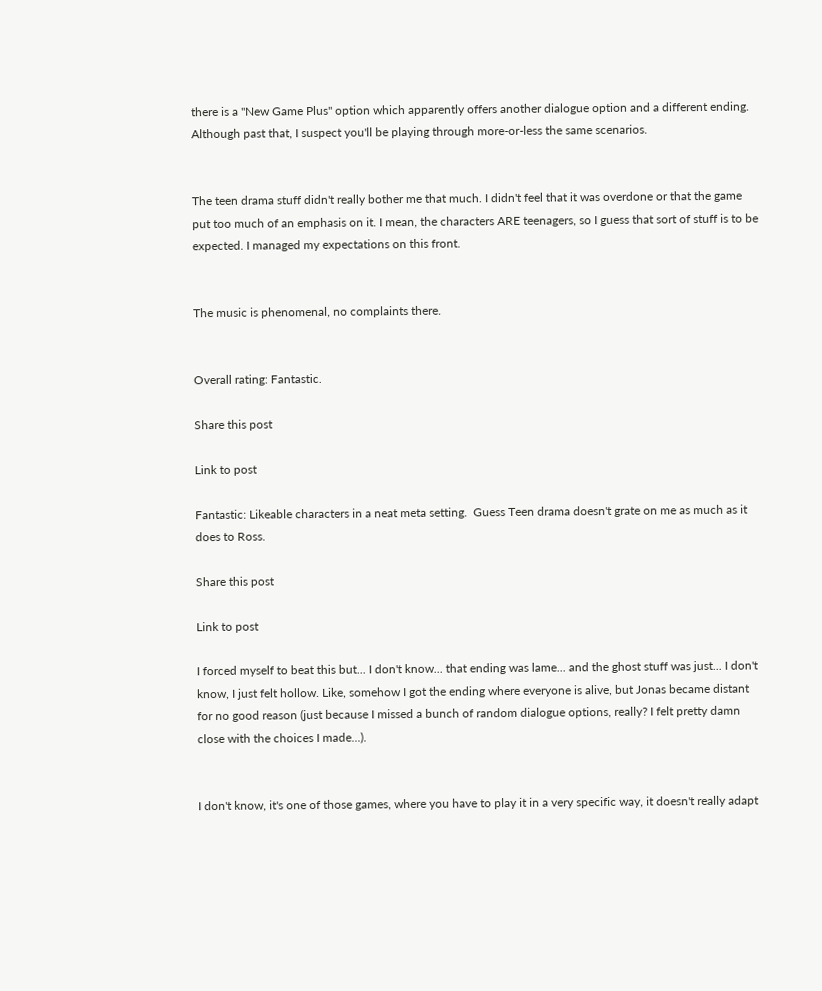there is a "New Game Plus" option which apparently offers another dialogue option and a different ending. Although past that, I suspect you'll be playing through more-or-less the same scenarios.


The teen drama stuff didn't really bother me that much. I didn't feel that it was overdone or that the game put too much of an emphasis on it. I mean, the characters ARE teenagers, so I guess that sort of stuff is to be expected. I managed my expectations on this front.


The music is phenomenal, no complaints there.


Overall rating: Fantastic.

Share this post

Link to post

Fantastic: Likeable characters in a neat meta setting.  Guess Teen drama doesn't grate on me as much as it does to Ross.

Share this post

Link to post

I forced myself to beat this but... I don't know... that ending was lame... and the ghost stuff was just... I don't know, I just felt hollow. Like, somehow I got the ending where everyone is alive, but Jonas became distant for no good reason (just because I missed a bunch of random dialogue options, really? I felt pretty damn close with the choices I made...).


I don't know, it's one of those games, where you have to play it in a very specific way, it doesn't really adapt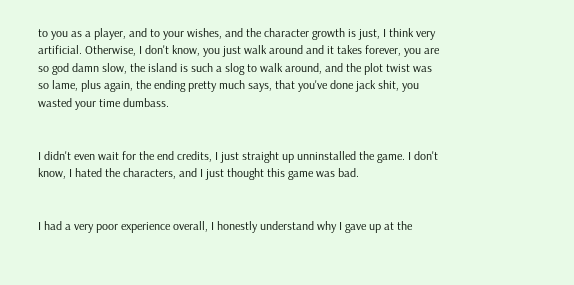to you as a player, and to your wishes, and the character growth is just, I think very artificial. Otherwise, I don't know, you just walk around and it takes forever, you are so god damn slow, the island is such a slog to walk around, and the plot twist was so lame, plus again, the ending pretty much says, that you've done jack shit, you wasted your time dumbass.


I didn't even wait for the end credits, I just straight up unninstalled the game. I don't know, I hated the characters, and I just thought this game was bad.


I had a very poor experience overall, I honestly understand why I gave up at the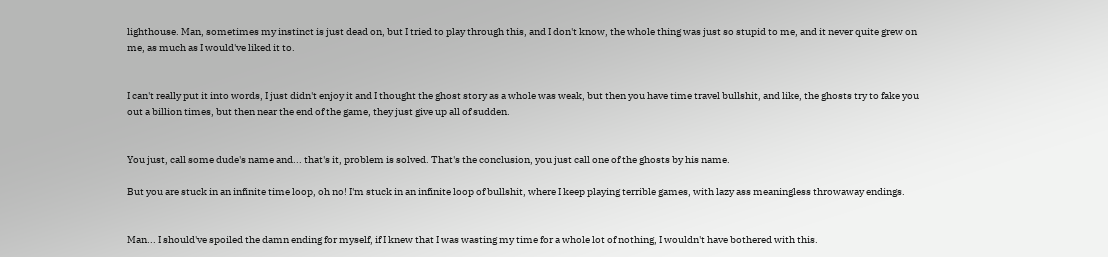lighthouse. Man, sometimes my instinct is just dead on, but I tried to play through this, and I don't know, the whole thing was just so stupid to me, and it never quite grew on me, as much as I would've liked it to.


I can't really put it into words, I just didn't enjoy it and I thought the ghost story as a whole was weak, but then you have time travel bullshit, and like, the ghosts try to fake you out a billion times, but then near the end of the game, they just give up all of sudden.


You just, call some dude's name and... that's it, problem is solved. That's the conclusion, you just call one of the ghosts by his name.

But you are stuck in an infinite time loop, oh no! I'm stuck in an infinite loop of bullshit, where I keep playing terrible games, with lazy ass meaningless throwaway endings.


Man... I should've spoiled the damn ending for myself, if I knew that I was wasting my time for a whole lot of nothing, I wouldn't have bothered with this.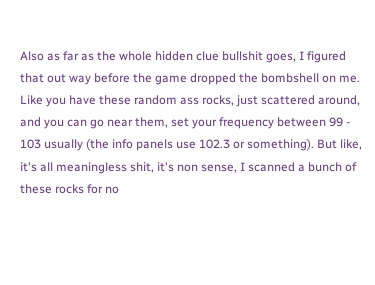Also as far as the whole hidden clue bullshit goes, I figured that out way before the game dropped the bombshell on me. Like you have these random ass rocks, just scattered around, and you can go near them, set your frequency between 99 - 103 usually (the info panels use 102.3 or something). But like, it's all meaningless shit, it's non sense, I scanned a bunch of these rocks for no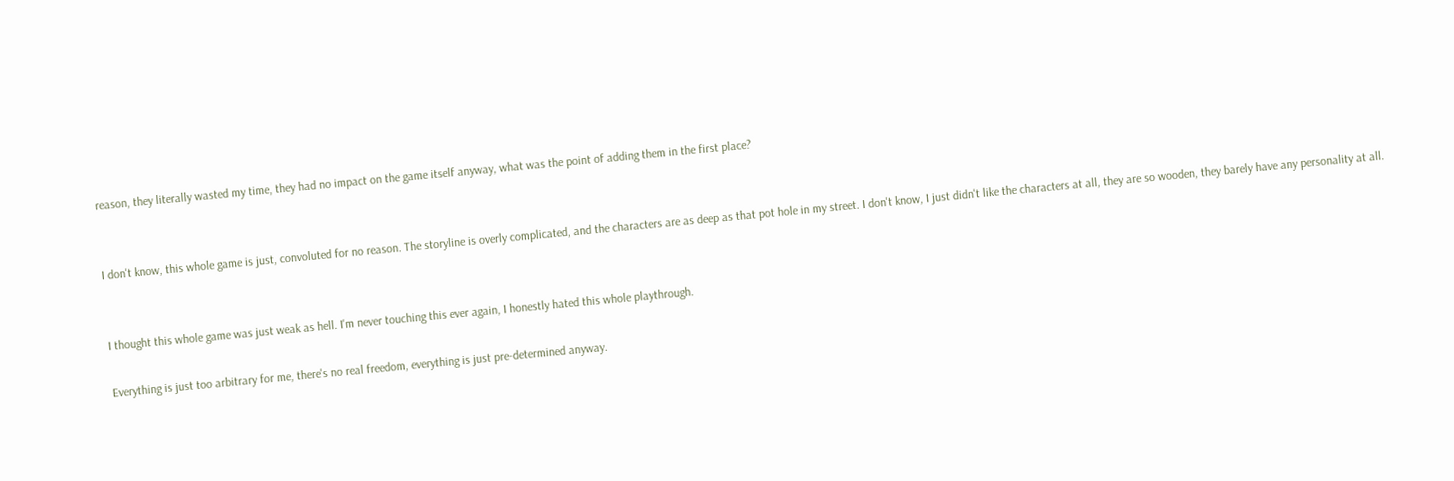reason, they literally wasted my time, they had no impact on the game itself anyway, what was the point of adding them in the first place?


I don't know, this whole game is just, convoluted for no reason. The storyline is overly complicated, and the characters are as deep as that pot hole in my street. I don't know, I just didn't like the characters at all, they are so wooden, they barely have any personality at all.


I thought this whole game was just weak as hell. I'm never touching this ever again, I honestly hated this whole playthrough.

Everything is just too arbitrary for me, there's no real freedom, everything is just pre-determined anyway.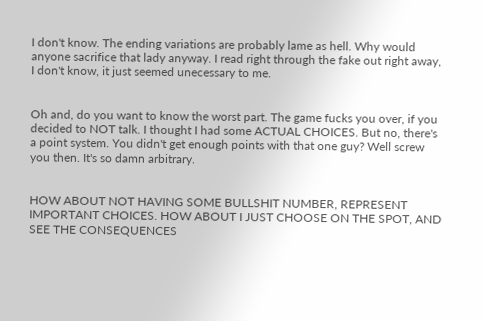I don't know. The ending variations are probably lame as hell. Why would anyone sacrifice that lady anyway. I read right through the fake out right away, I don't know, it just seemed unecessary to me.


Oh and, do you want to know the worst part. The game fucks you over, if you decided to NOT talk. I thought I had some ACTUAL CHOICES. But no, there's a point system. You didn't get enough points with that one guy? Well screw you then. It's so damn arbitrary.


HOW ABOUT NOT HAVING SOME BULLSHIT NUMBER, REPRESENT IMPORTANT CHOICES. HOW ABOUT I JUST CHOOSE ON THE SPOT, AND SEE THE CONSEQUENCES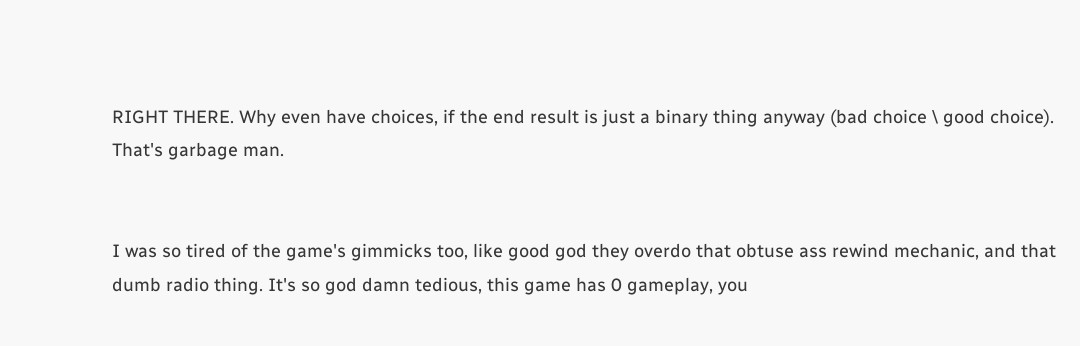RIGHT THERE. Why even have choices, if the end result is just a binary thing anyway (bad choice \ good choice). That's garbage man.


I was so tired of the game's gimmicks too, like good god they overdo that obtuse ass rewind mechanic, and that dumb radio thing. It's so god damn tedious, this game has 0 gameplay, you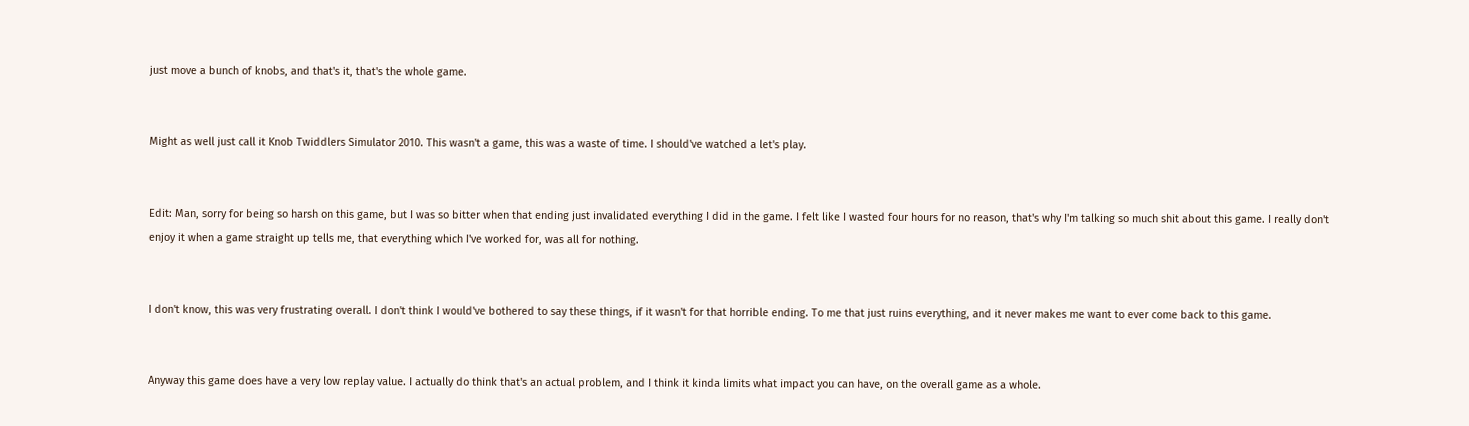just move a bunch of knobs, and that's it, that's the whole game.


Might as well just call it Knob Twiddlers Simulator 2010. This wasn't a game, this was a waste of time. I should've watched a let's play.


Edit: Man, sorry for being so harsh on this game, but I was so bitter when that ending just invalidated everything I did in the game. I felt like I wasted four hours for no reason, that's why I'm talking so much shit about this game. I really don't enjoy it when a game straight up tells me, that everything which I've worked for, was all for nothing.


I don't know, this was very frustrating overall. I don't think I would've bothered to say these things, if it wasn't for that horrible ending. To me that just ruins everything, and it never makes me want to ever come back to this game.


Anyway this game does have a very low replay value. I actually do think that's an actual problem, and I think it kinda limits what impact you can have, on the overall game as a whole.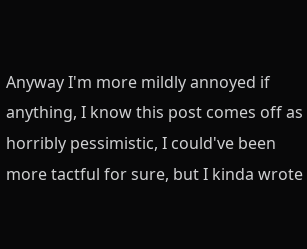Anyway I'm more mildly annoyed if anything, I know this post comes off as horribly pessimistic, I could've been more tactful for sure, but I kinda wrote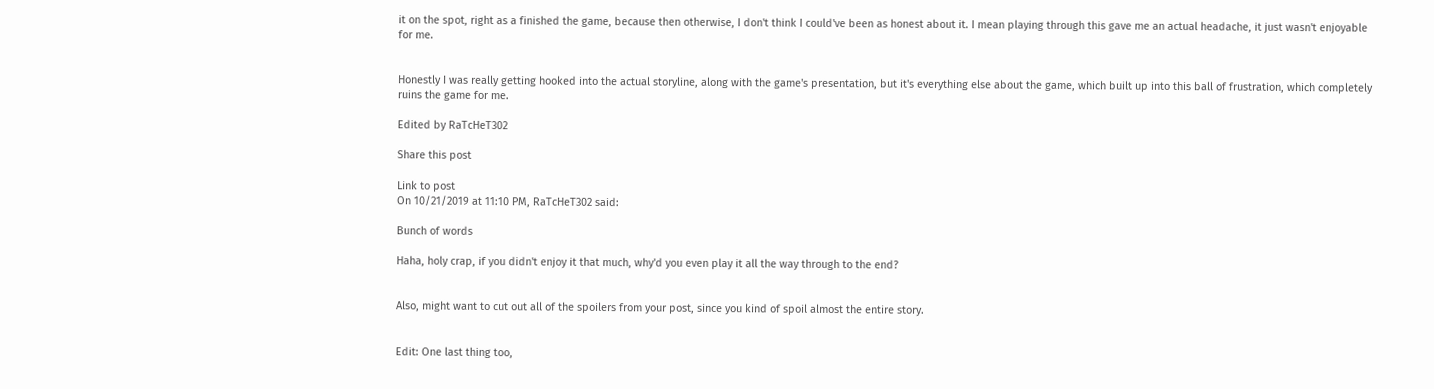it on the spot, right as a finished the game, because then otherwise, I don't think I could've been as honest about it. I mean playing through this gave me an actual headache, it just wasn't enjoyable for me.


Honestly I was really getting hooked into the actual storyline, along with the game's presentation, but it's everything else about the game, which built up into this ball of frustration, which completely ruins the game for me.

Edited by RaTcHeT302

Share this post

Link to post
On 10/21/2019 at 11:10 PM, RaTcHeT302 said:

Bunch of words

Haha, holy crap, if you didn't enjoy it that much, why'd you even play it all the way through to the end?


Also, might want to cut out all of the spoilers from your post, since you kind of spoil almost the entire story.


Edit: One last thing too,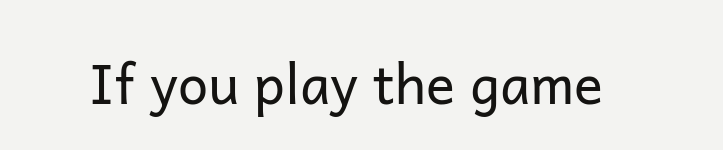If you play the game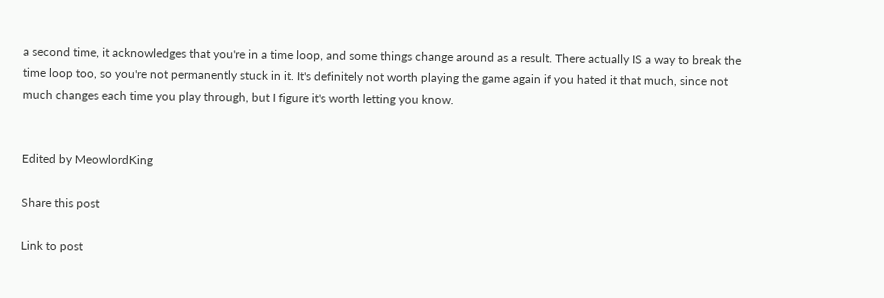a second time, it acknowledges that you're in a time loop, and some things change around as a result. There actually IS a way to break the time loop too, so you're not permanently stuck in it. It's definitely not worth playing the game again if you hated it that much, since not much changes each time you play through, but I figure it's worth letting you know.


Edited by MeowlordKing

Share this post

Link to post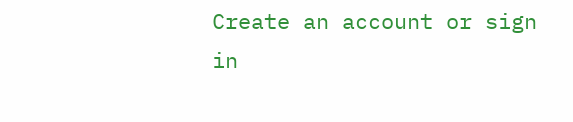Create an account or sign in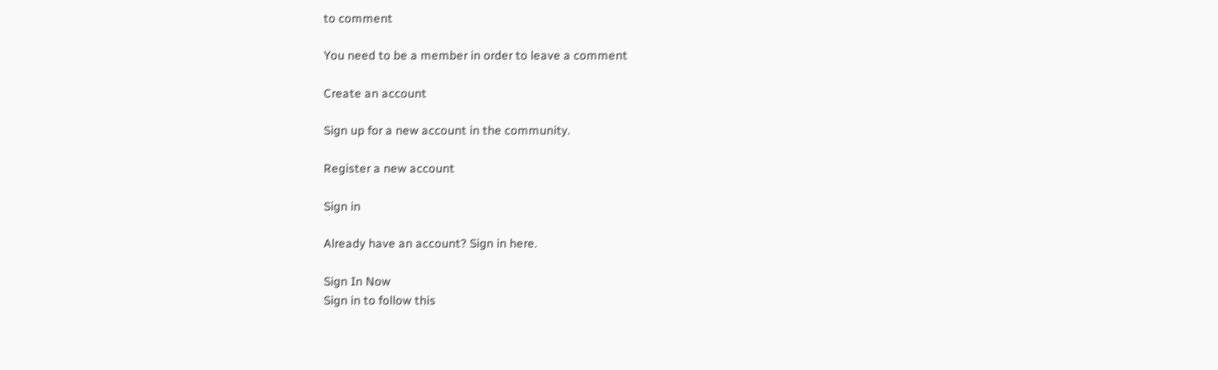to comment

You need to be a member in order to leave a comment

Create an account

Sign up for a new account in the community.

Register a new account

Sign in

Already have an account? Sign in here.

Sign In Now
Sign in to follow this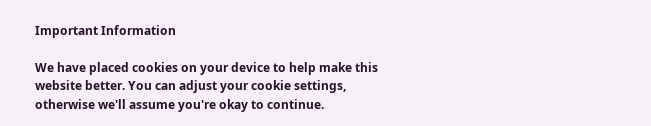Important Information

We have placed cookies on your device to help make this website better. You can adjust your cookie settings, otherwise we'll assume you're okay to continue.